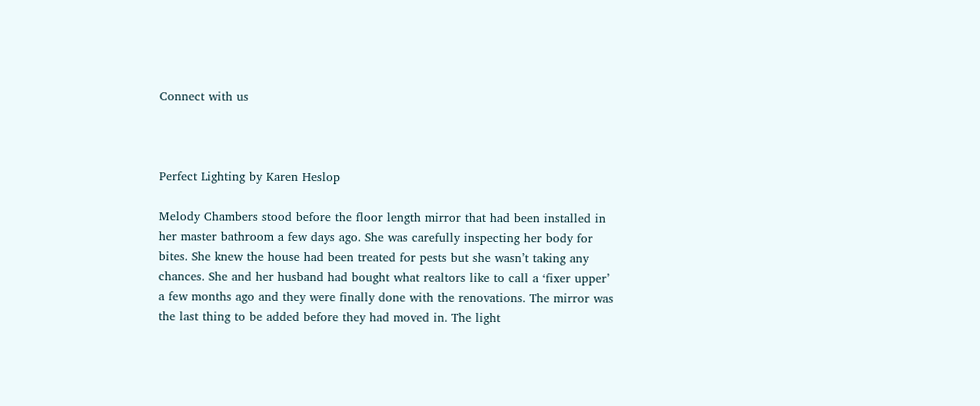Connect with us



Perfect Lighting by Karen Heslop

Melody Chambers stood before the floor length mirror that had been installed in her master bathroom a few days ago. She was carefully inspecting her body for bites. She knew the house had been treated for pests but she wasn’t taking any chances. She and her husband had bought what realtors like to call a ‘fixer upper’ a few months ago and they were finally done with the renovations. The mirror was the last thing to be added before they had moved in. The light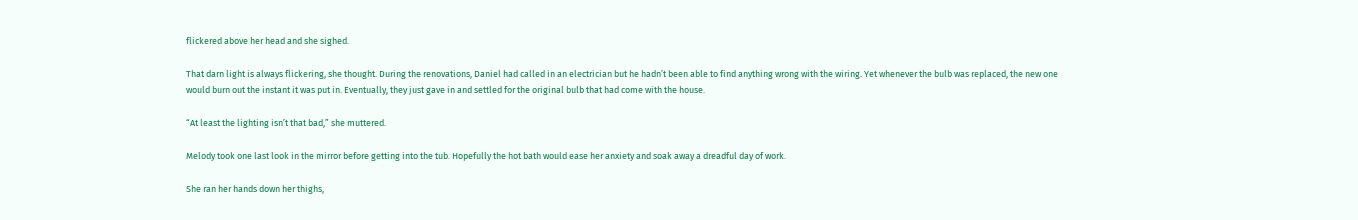flickered above her head and she sighed.

That darn light is always flickering, she thought. During the renovations, Daniel had called in an electrician but he hadn’t been able to find anything wrong with the wiring. Yet whenever the bulb was replaced, the new one would burn out the instant it was put in. Eventually, they just gave in and settled for the original bulb that had come with the house.

“At least the lighting isn’t that bad,” she muttered.

Melody took one last look in the mirror before getting into the tub. Hopefully the hot bath would ease her anxiety and soak away a dreadful day of work.

She ran her hands down her thighs,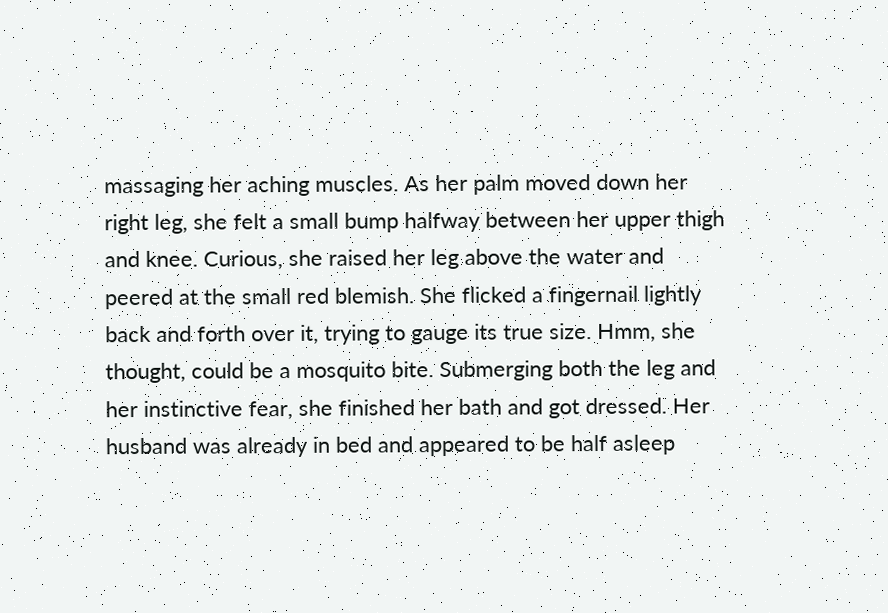massaging her aching muscles. As her palm moved down her right leg, she felt a small bump halfway between her upper thigh and knee. Curious, she raised her leg above the water and peered at the small red blemish. She flicked a fingernail lightly back and forth over it, trying to gauge its true size. Hmm, she thought, could be a mosquito bite. Submerging both the leg and her instinctive fear, she finished her bath and got dressed. Her husband was already in bed and appeared to be half asleep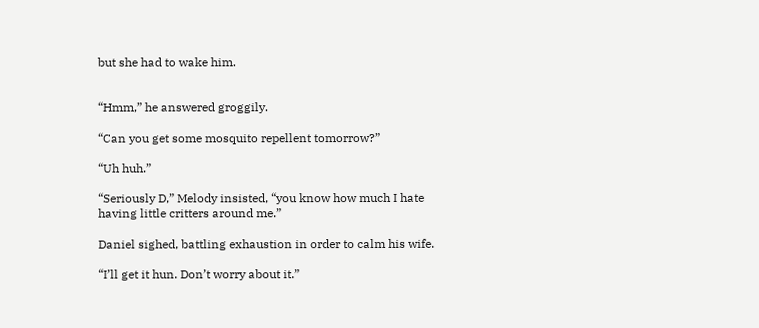but she had to wake him.


“Hmm,” he answered groggily.

“Can you get some mosquito repellent tomorrow?”

“Uh huh.”

“Seriously D,” Melody insisted, “you know how much I hate having little critters around me.”

Daniel sighed, battling exhaustion in order to calm his wife.

“I’ll get it hun. Don’t worry about it.”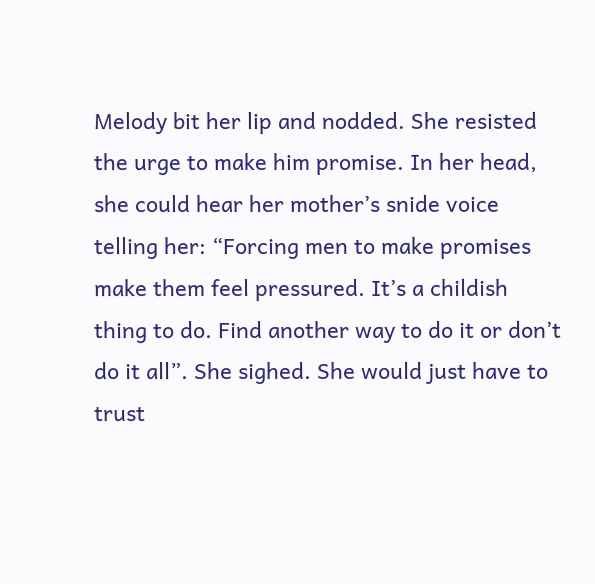Melody bit her lip and nodded. She resisted the urge to make him promise. In her head, she could hear her mother’s snide voice telling her: “Forcing men to make promises make them feel pressured. It’s a childish thing to do. Find another way to do it or don’t do it all”. She sighed. She would just have to trust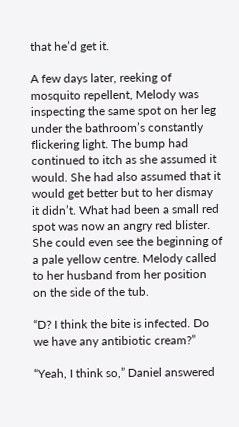that he’d get it.

A few days later, reeking of mosquito repellent, Melody was inspecting the same spot on her leg under the bathroom’s constantly flickering light. The bump had continued to itch as she assumed it would. She had also assumed that it would get better but to her dismay it didn’t. What had been a small red spot was now an angry red blister. She could even see the beginning of a pale yellow centre. Melody called to her husband from her position on the side of the tub.

“D? I think the bite is infected. Do we have any antibiotic cream?”

“Yeah, I think so,” Daniel answered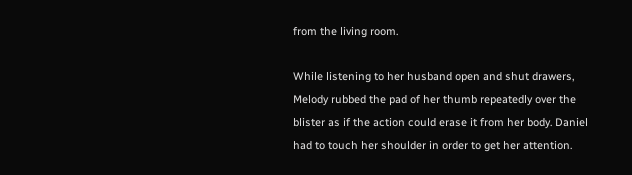from the living room.

While listening to her husband open and shut drawers, Melody rubbed the pad of her thumb repeatedly over the blister as if the action could erase it from her body. Daniel had to touch her shoulder in order to get her attention.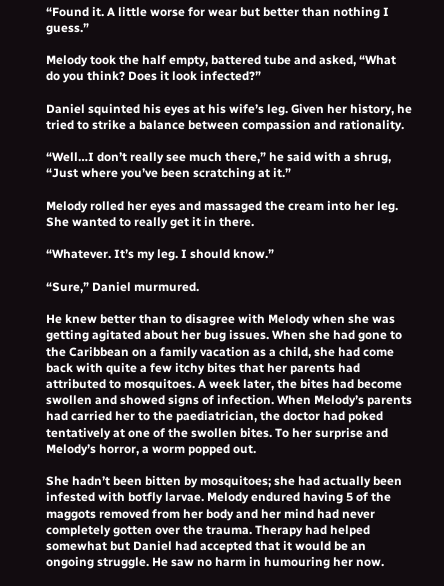“Found it. A little worse for wear but better than nothing I guess.”

Melody took the half empty, battered tube and asked, “What do you think? Does it look infected?”

Daniel squinted his eyes at his wife’s leg. Given her history, he tried to strike a balance between compassion and rationality.

“Well…I don’t really see much there,” he said with a shrug, “Just where you’ve been scratching at it.”

Melody rolled her eyes and massaged the cream into her leg. She wanted to really get it in there.

“Whatever. It’s my leg. I should know.”

“Sure,” Daniel murmured.

He knew better than to disagree with Melody when she was getting agitated about her bug issues. When she had gone to the Caribbean on a family vacation as a child, she had come back with quite a few itchy bites that her parents had attributed to mosquitoes. A week later, the bites had become swollen and showed signs of infection. When Melody’s parents had carried her to the paediatrician, the doctor had poked tentatively at one of the swollen bites. To her surprise and Melody’s horror, a worm popped out.

She hadn’t been bitten by mosquitoes; she had actually been infested with botfly larvae. Melody endured having 5 of the maggots removed from her body and her mind had never completely gotten over the trauma. Therapy had helped somewhat but Daniel had accepted that it would be an ongoing struggle. He saw no harm in humouring her now.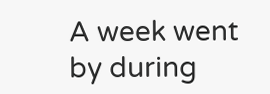A week went by during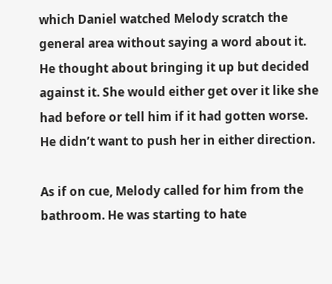which Daniel watched Melody scratch the general area without saying a word about it. He thought about bringing it up but decided against it. She would either get over it like she had before or tell him if it had gotten worse. He didn’t want to push her in either direction.

As if on cue, Melody called for him from the bathroom. He was starting to hate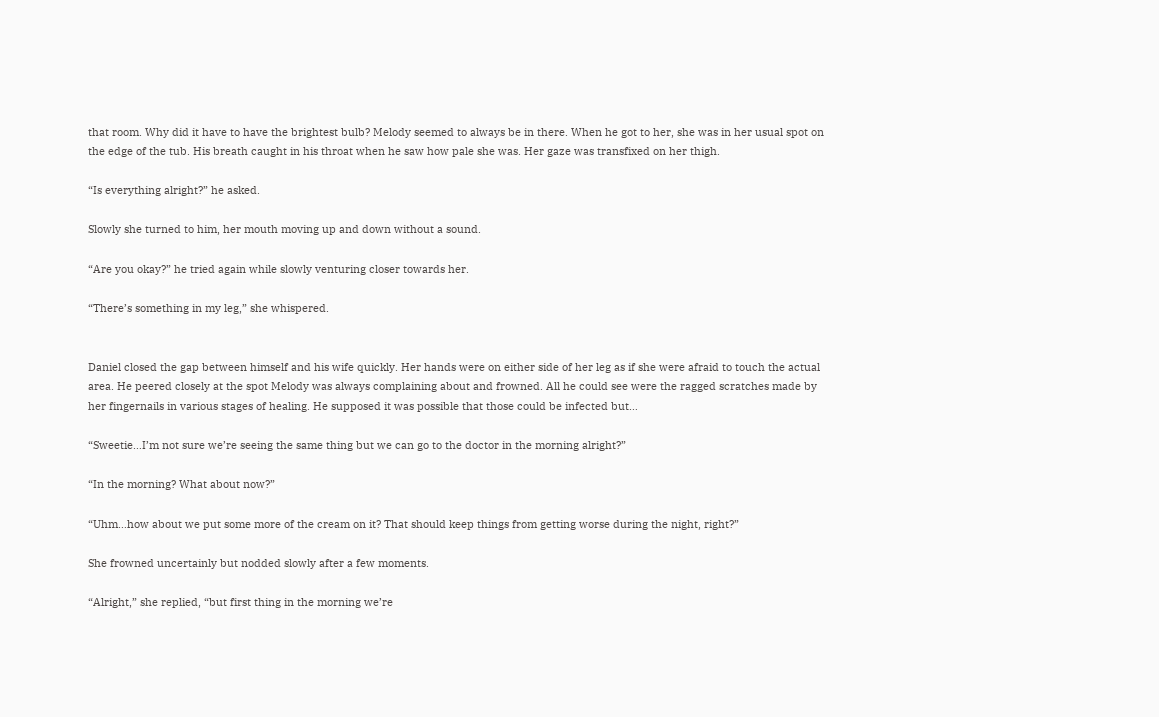that room. Why did it have to have the brightest bulb? Melody seemed to always be in there. When he got to her, she was in her usual spot on the edge of the tub. His breath caught in his throat when he saw how pale she was. Her gaze was transfixed on her thigh.

“Is everything alright?” he asked.

Slowly she turned to him, her mouth moving up and down without a sound.

“Are you okay?” he tried again while slowly venturing closer towards her.

“There’s something in my leg,” she whispered.


Daniel closed the gap between himself and his wife quickly. Her hands were on either side of her leg as if she were afraid to touch the actual area. He peered closely at the spot Melody was always complaining about and frowned. All he could see were the ragged scratches made by her fingernails in various stages of healing. He supposed it was possible that those could be infected but…

“Sweetie…I’m not sure we’re seeing the same thing but we can go to the doctor in the morning alright?”

“In the morning? What about now?”

“Uhm…how about we put some more of the cream on it? That should keep things from getting worse during the night, right?”

She frowned uncertainly but nodded slowly after a few moments.

“Alright,” she replied, “but first thing in the morning we’re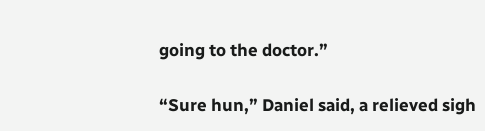going to the doctor.”

“Sure hun,” Daniel said, a relieved sigh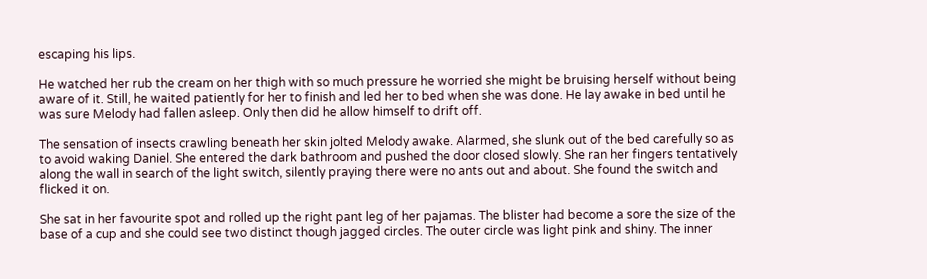escaping his lips.

He watched her rub the cream on her thigh with so much pressure he worried she might be bruising herself without being aware of it. Still, he waited patiently for her to finish and led her to bed when she was done. He lay awake in bed until he was sure Melody had fallen asleep. Only then did he allow himself to drift off.

The sensation of insects crawling beneath her skin jolted Melody awake. Alarmed, she slunk out of the bed carefully so as to avoid waking Daniel. She entered the dark bathroom and pushed the door closed slowly. She ran her fingers tentatively along the wall in search of the light switch, silently praying there were no ants out and about. She found the switch and flicked it on.

She sat in her favourite spot and rolled up the right pant leg of her pajamas. The blister had become a sore the size of the base of a cup and she could see two distinct though jagged circles. The outer circle was light pink and shiny. The inner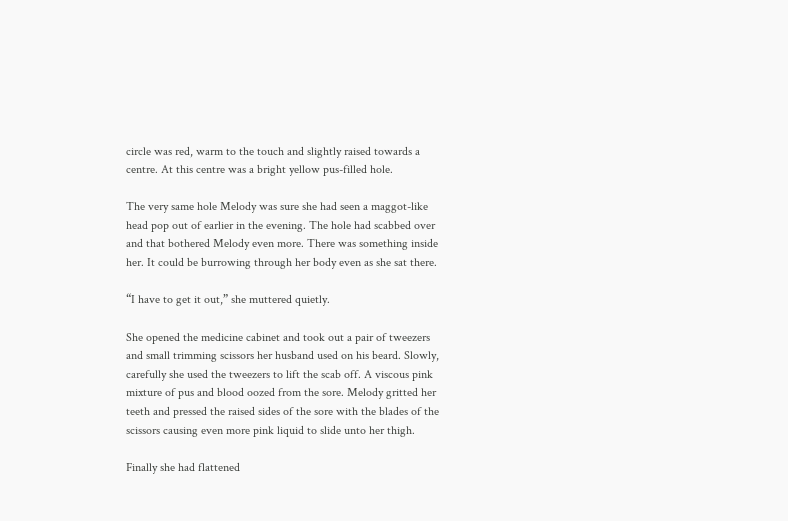circle was red, warm to the touch and slightly raised towards a centre. At this centre was a bright yellow pus-filled hole.

The very same hole Melody was sure she had seen a maggot-like head pop out of earlier in the evening. The hole had scabbed over and that bothered Melody even more. There was something inside her. It could be burrowing through her body even as she sat there.

“I have to get it out,” she muttered quietly.

She opened the medicine cabinet and took out a pair of tweezers and small trimming scissors her husband used on his beard. Slowly, carefully she used the tweezers to lift the scab off. A viscous pink mixture of pus and blood oozed from the sore. Melody gritted her teeth and pressed the raised sides of the sore with the blades of the scissors causing even more pink liquid to slide unto her thigh.

Finally she had flattened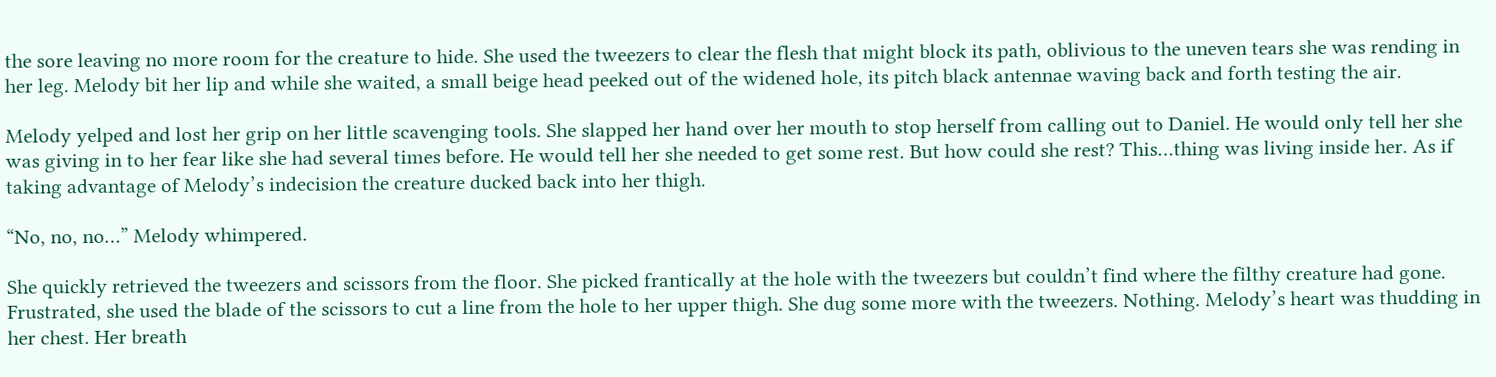the sore leaving no more room for the creature to hide. She used the tweezers to clear the flesh that might block its path, oblivious to the uneven tears she was rending in her leg. Melody bit her lip and while she waited, a small beige head peeked out of the widened hole, its pitch black antennae waving back and forth testing the air.

Melody yelped and lost her grip on her little scavenging tools. She slapped her hand over her mouth to stop herself from calling out to Daniel. He would only tell her she was giving in to her fear like she had several times before. He would tell her she needed to get some rest. But how could she rest? This…thing was living inside her. As if taking advantage of Melody’s indecision the creature ducked back into her thigh.

“No, no, no…” Melody whimpered.

She quickly retrieved the tweezers and scissors from the floor. She picked frantically at the hole with the tweezers but couldn’t find where the filthy creature had gone. Frustrated, she used the blade of the scissors to cut a line from the hole to her upper thigh. She dug some more with the tweezers. Nothing. Melody’s heart was thudding in her chest. Her breath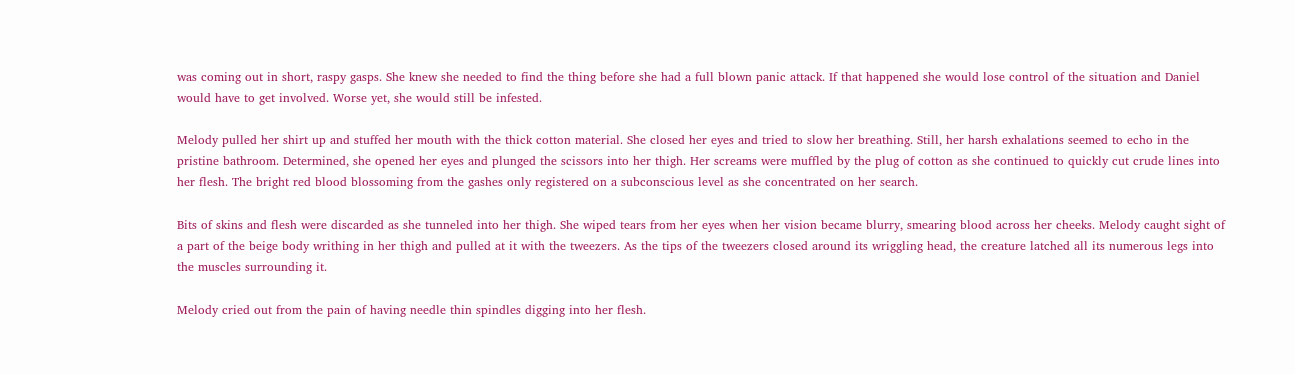was coming out in short, raspy gasps. She knew she needed to find the thing before she had a full blown panic attack. If that happened she would lose control of the situation and Daniel would have to get involved. Worse yet, she would still be infested.

Melody pulled her shirt up and stuffed her mouth with the thick cotton material. She closed her eyes and tried to slow her breathing. Still, her harsh exhalations seemed to echo in the pristine bathroom. Determined, she opened her eyes and plunged the scissors into her thigh. Her screams were muffled by the plug of cotton as she continued to quickly cut crude lines into her flesh. The bright red blood blossoming from the gashes only registered on a subconscious level as she concentrated on her search.

Bits of skins and flesh were discarded as she tunneled into her thigh. She wiped tears from her eyes when her vision became blurry, smearing blood across her cheeks. Melody caught sight of a part of the beige body writhing in her thigh and pulled at it with the tweezers. As the tips of the tweezers closed around its wriggling head, the creature latched all its numerous legs into the muscles surrounding it.

Melody cried out from the pain of having needle thin spindles digging into her flesh.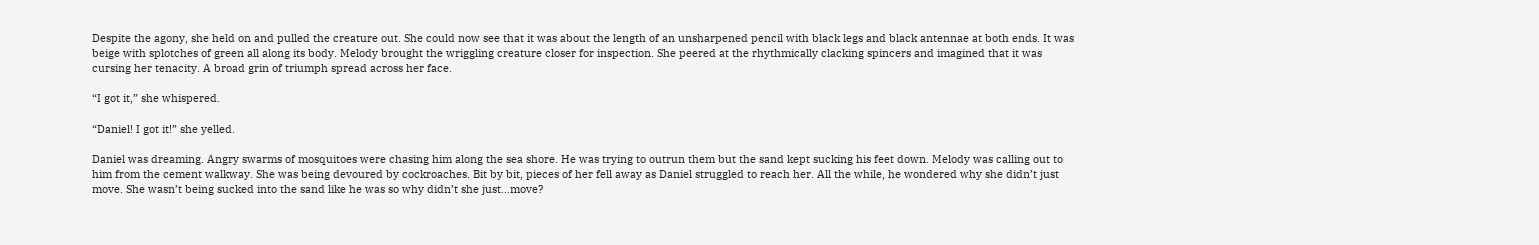Despite the agony, she held on and pulled the creature out. She could now see that it was about the length of an unsharpened pencil with black legs and black antennae at both ends. It was beige with splotches of green all along its body. Melody brought the wriggling creature closer for inspection. She peered at the rhythmically clacking spincers and imagined that it was cursing her tenacity. A broad grin of triumph spread across her face.

“I got it,” she whispered.

“Daniel! I got it!” she yelled.

Daniel was dreaming. Angry swarms of mosquitoes were chasing him along the sea shore. He was trying to outrun them but the sand kept sucking his feet down. Melody was calling out to him from the cement walkway. She was being devoured by cockroaches. Bit by bit, pieces of her fell away as Daniel struggled to reach her. All the while, he wondered why she didn’t just move. She wasn’t being sucked into the sand like he was so why didn’t she just…move?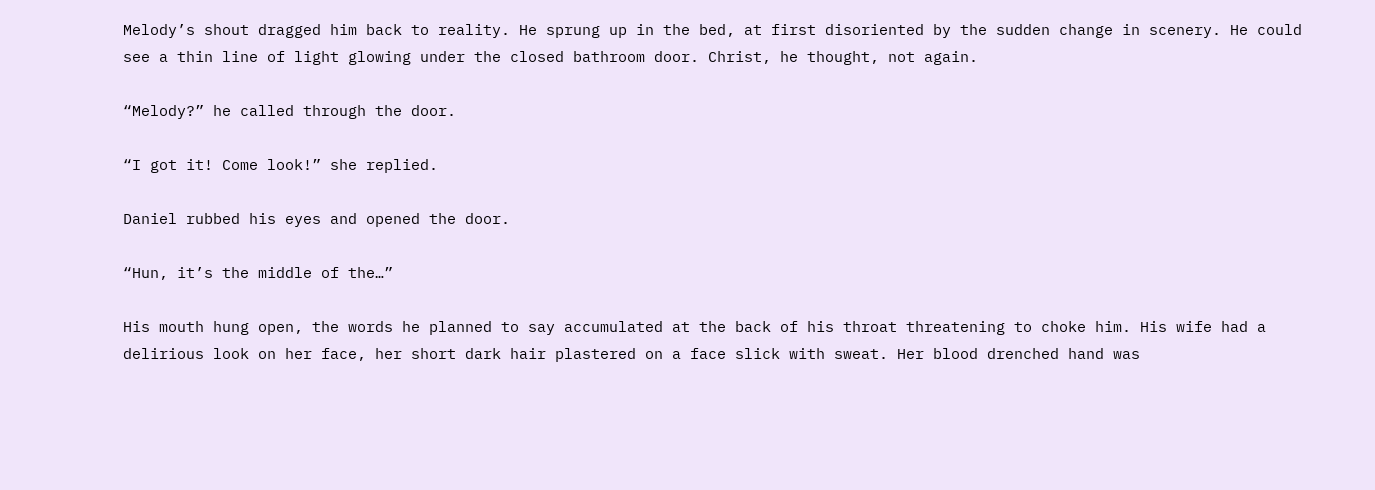Melody’s shout dragged him back to reality. He sprung up in the bed, at first disoriented by the sudden change in scenery. He could see a thin line of light glowing under the closed bathroom door. Christ, he thought, not again.

“Melody?” he called through the door.

“I got it! Come look!” she replied.

Daniel rubbed his eyes and opened the door.

“Hun, it’s the middle of the…”

His mouth hung open, the words he planned to say accumulated at the back of his throat threatening to choke him. His wife had a delirious look on her face, her short dark hair plastered on a face slick with sweat. Her blood drenched hand was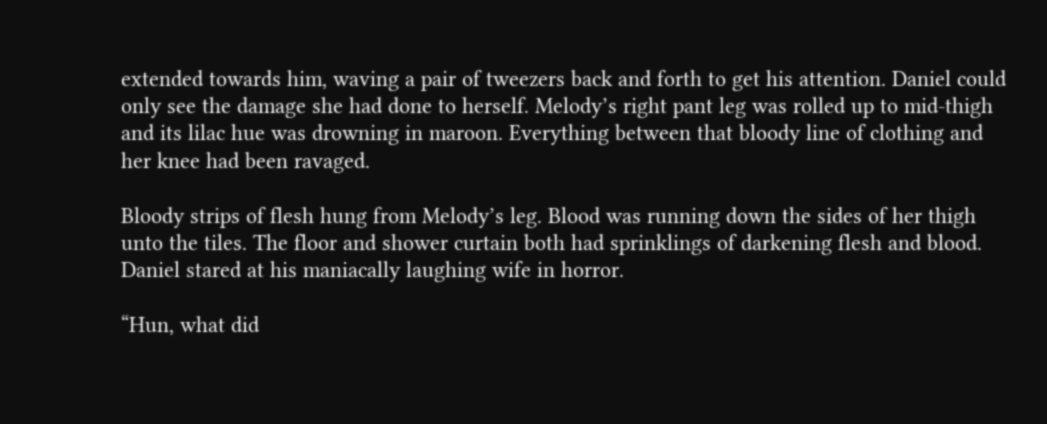extended towards him, waving a pair of tweezers back and forth to get his attention. Daniel could only see the damage she had done to herself. Melody’s right pant leg was rolled up to mid-thigh and its lilac hue was drowning in maroon. Everything between that bloody line of clothing and her knee had been ravaged.

Bloody strips of flesh hung from Melody’s leg. Blood was running down the sides of her thigh unto the tiles. The floor and shower curtain both had sprinklings of darkening flesh and blood. Daniel stared at his maniacally laughing wife in horror.

“Hun, what did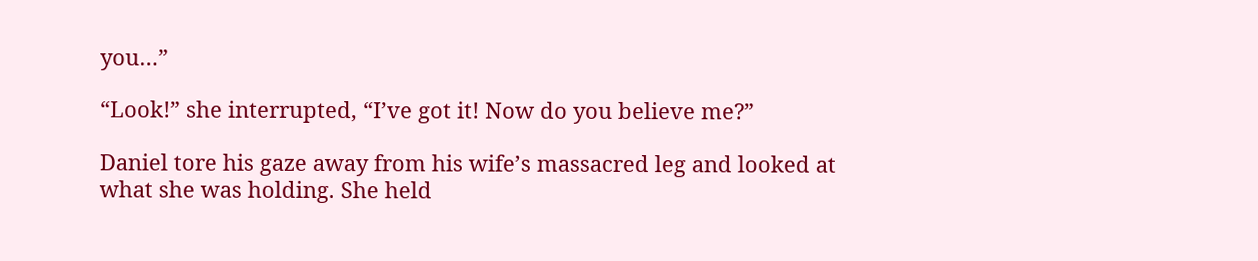you…”

“Look!” she interrupted, “I’ve got it! Now do you believe me?”

Daniel tore his gaze away from his wife’s massacred leg and looked at what she was holding. She held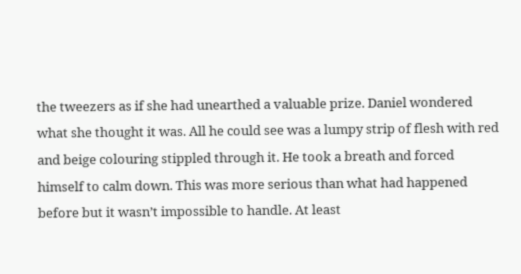the tweezers as if she had unearthed a valuable prize. Daniel wondered what she thought it was. All he could see was a lumpy strip of flesh with red and beige colouring stippled through it. He took a breath and forced himself to calm down. This was more serious than what had happened before but it wasn’t impossible to handle. At least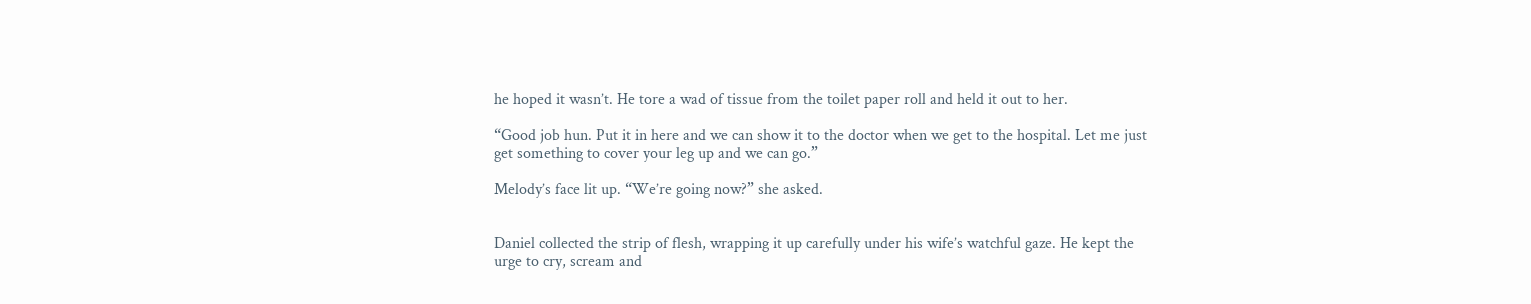he hoped it wasn’t. He tore a wad of tissue from the toilet paper roll and held it out to her.

“Good job hun. Put it in here and we can show it to the doctor when we get to the hospital. Let me just get something to cover your leg up and we can go.”

Melody’s face lit up. “We’re going now?” she asked.


Daniel collected the strip of flesh, wrapping it up carefully under his wife’s watchful gaze. He kept the urge to cry, scream and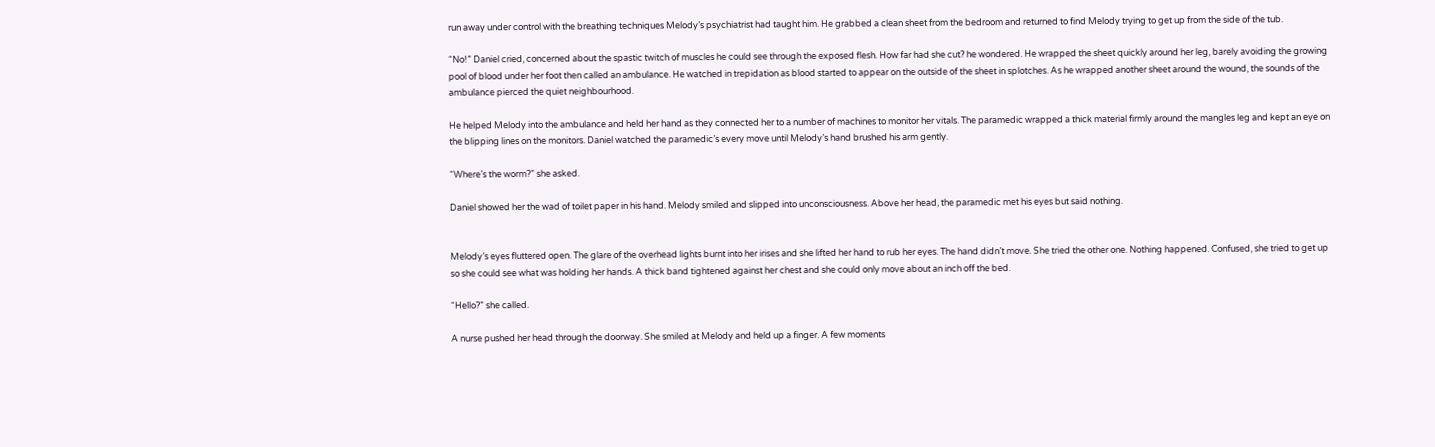run away under control with the breathing techniques Melody’s psychiatrist had taught him. He grabbed a clean sheet from the bedroom and returned to find Melody trying to get up from the side of the tub.

“No!” Daniel cried, concerned about the spastic twitch of muscles he could see through the exposed flesh. How far had she cut? he wondered. He wrapped the sheet quickly around her leg, barely avoiding the growing pool of blood under her foot then called an ambulance. He watched in trepidation as blood started to appear on the outside of the sheet in splotches. As he wrapped another sheet around the wound, the sounds of the ambulance pierced the quiet neighbourhood.

He helped Melody into the ambulance and held her hand as they connected her to a number of machines to monitor her vitals. The paramedic wrapped a thick material firmly around the mangles leg and kept an eye on the blipping lines on the monitors. Daniel watched the paramedic’s every move until Melody’s hand brushed his arm gently.

“Where’s the worm?” she asked.

Daniel showed her the wad of toilet paper in his hand. Melody smiled and slipped into unconsciousness. Above her head, the paramedic met his eyes but said nothing.


Melody’s eyes fluttered open. The glare of the overhead lights burnt into her irises and she lifted her hand to rub her eyes. The hand didn’t move. She tried the other one. Nothing happened. Confused, she tried to get up so she could see what was holding her hands. A thick band tightened against her chest and she could only move about an inch off the bed.

“Hello?” she called.

A nurse pushed her head through the doorway. She smiled at Melody and held up a finger. A few moments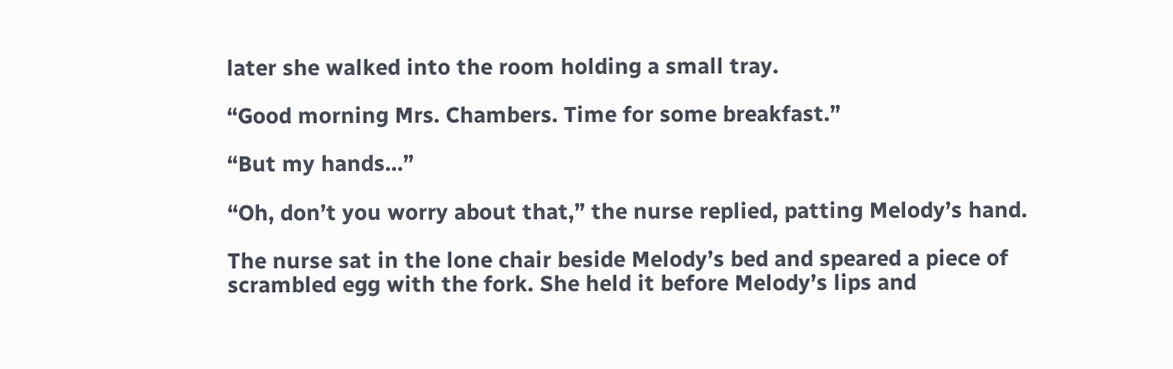later she walked into the room holding a small tray.

“Good morning Mrs. Chambers. Time for some breakfast.”

“But my hands…”

“Oh, don’t you worry about that,” the nurse replied, patting Melody’s hand.

The nurse sat in the lone chair beside Melody’s bed and speared a piece of scrambled egg with the fork. She held it before Melody’s lips and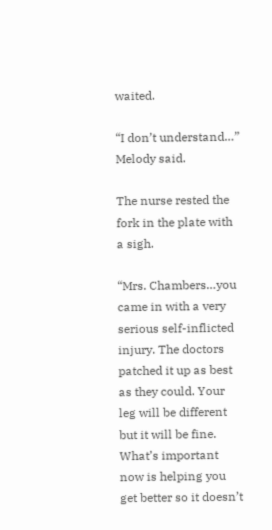waited.

“I don’t understand…” Melody said.

The nurse rested the fork in the plate with a sigh.

“Mrs. Chambers…you came in with a very serious self-inflicted injury. The doctors patched it up as best as they could. Your leg will be different but it will be fine. What’s important now is helping you get better so it doesn’t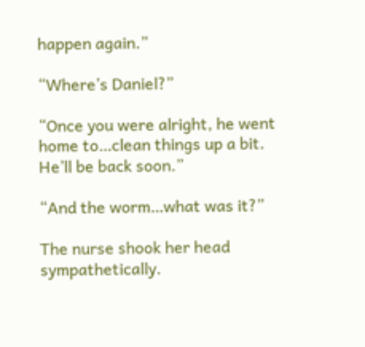happen again.”

“Where’s Daniel?”

“Once you were alright, he went home to…clean things up a bit. He’ll be back soon.”

“And the worm…what was it?”

The nurse shook her head sympathetically.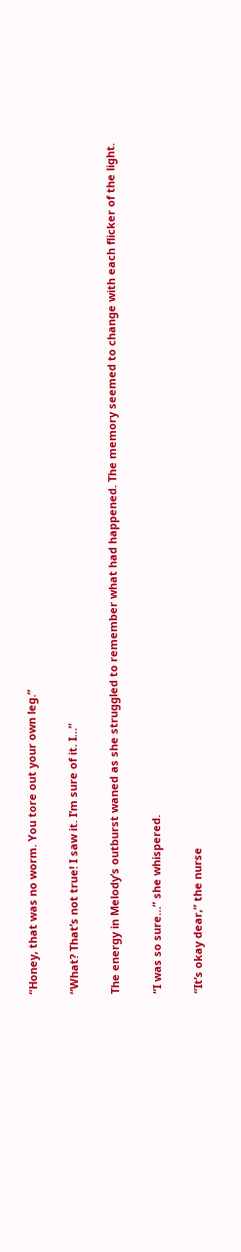“Honey, that was no worm. You tore out your own leg.”

“What? That’s not true! I saw it. I’m sure of it. I…”

The energy in Melody’s outburst waned as she struggled to remember what had happened. The memory seemed to change with each flicker of the light.

“I was so sure…” she whispered.

“It’s okay dear,” the nurse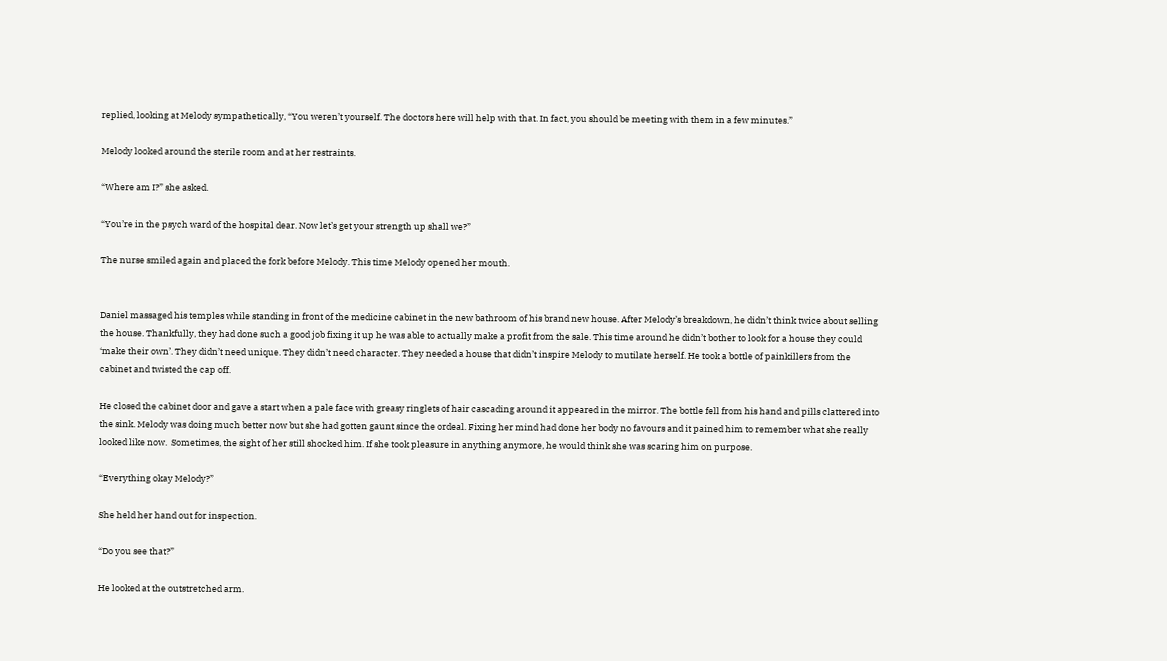replied, looking at Melody sympathetically, “You weren’t yourself. The doctors here will help with that. In fact, you should be meeting with them in a few minutes.”

Melody looked around the sterile room and at her restraints.

“Where am I?” she asked.

“You’re in the psych ward of the hospital dear. Now let’s get your strength up shall we?”

The nurse smiled again and placed the fork before Melody. This time Melody opened her mouth.


Daniel massaged his temples while standing in front of the medicine cabinet in the new bathroom of his brand new house. After Melody’s breakdown, he didn’t think twice about selling the house. Thankfully, they had done such a good job fixing it up he was able to actually make a profit from the sale. This time around he didn’t bother to look for a house they could ‘make their own’. They didn’t need unique. They didn’t need character. They needed a house that didn’t inspire Melody to mutilate herself. He took a bottle of painkillers from the cabinet and twisted the cap off.

He closed the cabinet door and gave a start when a pale face with greasy ringlets of hair cascading around it appeared in the mirror. The bottle fell from his hand and pills clattered into the sink. Melody was doing much better now but she had gotten gaunt since the ordeal. Fixing her mind had done her body no favours and it pained him to remember what she really looked like now.  Sometimes, the sight of her still shocked him. If she took pleasure in anything anymore, he would think she was scaring him on purpose.

“Everything okay Melody?”

She held her hand out for inspection.

“Do you see that?”

He looked at the outstretched arm.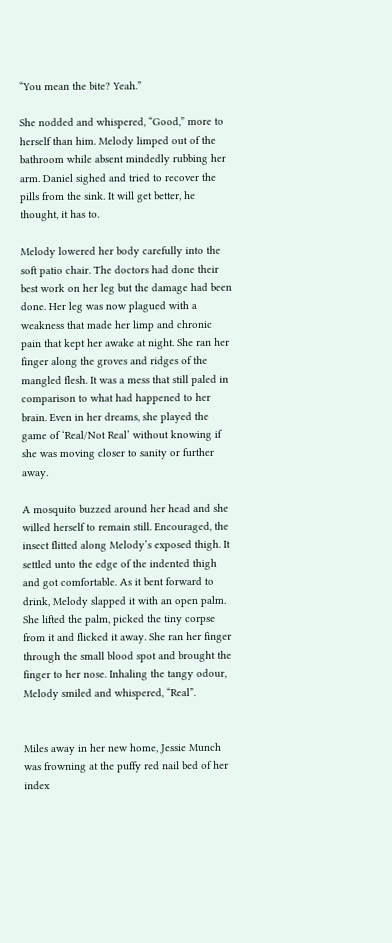“You mean the bite? Yeah.”

She nodded and whispered, “Good,” more to herself than him. Melody limped out of the bathroom while absent mindedly rubbing her arm. Daniel sighed and tried to recover the pills from the sink. It will get better, he thought, it has to.

Melody lowered her body carefully into the soft patio chair. The doctors had done their best work on her leg but the damage had been done. Her leg was now plagued with a weakness that made her limp and chronic pain that kept her awake at night. She ran her finger along the groves and ridges of the mangled flesh. It was a mess that still paled in comparison to what had happened to her brain. Even in her dreams, she played the game of ‘Real/Not Real’ without knowing if she was moving closer to sanity or further away.

A mosquito buzzed around her head and she willed herself to remain still. Encouraged, the insect flitted along Melody’s exposed thigh. It settled unto the edge of the indented thigh and got comfortable. As it bent forward to drink, Melody slapped it with an open palm. She lifted the palm, picked the tiny corpse from it and flicked it away. She ran her finger through the small blood spot and brought the finger to her nose. Inhaling the tangy odour, Melody smiled and whispered, “Real”.


Miles away in her new home, Jessie Munch was frowning at the puffy red nail bed of her index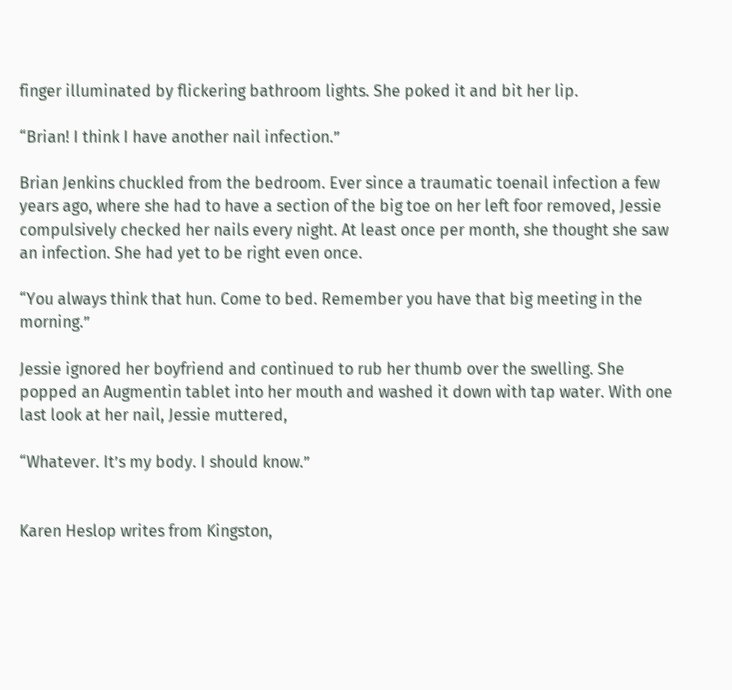finger illuminated by flickering bathroom lights. She poked it and bit her lip.

“Brian! I think I have another nail infection.”

Brian Jenkins chuckled from the bedroom. Ever since a traumatic toenail infection a few years ago, where she had to have a section of the big toe on her left foor removed, Jessie compulsively checked her nails every night. At least once per month, she thought she saw an infection. She had yet to be right even once.

“You always think that hun. Come to bed. Remember you have that big meeting in the morning.”

Jessie ignored her boyfriend and continued to rub her thumb over the swelling. She popped an Augmentin tablet into her mouth and washed it down with tap water. With one last look at her nail, Jessie muttered,

“Whatever. It’s my body. I should know.”


Karen Heslop writes from Kingston,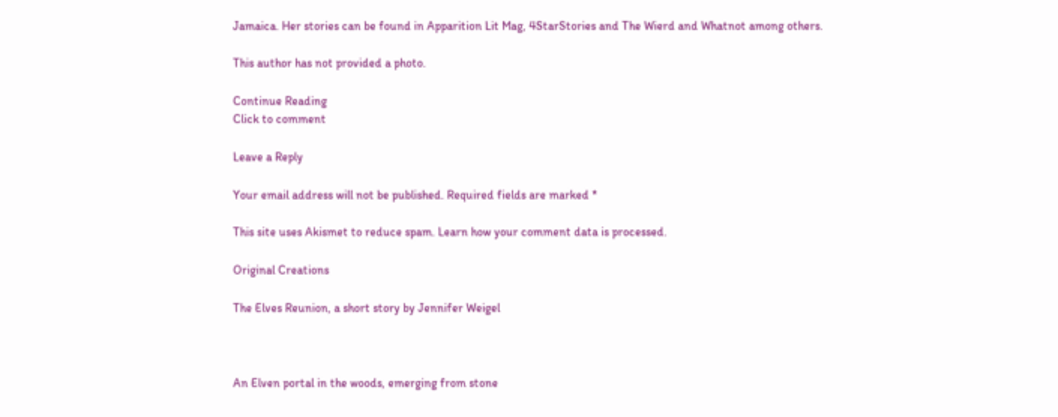Jamaica. Her stories can be found in Apparition Lit Mag, 4StarStories and The Wierd and Whatnot among others.

This author has not provided a photo.

Continue Reading
Click to comment

Leave a Reply

Your email address will not be published. Required fields are marked *

This site uses Akismet to reduce spam. Learn how your comment data is processed.

Original Creations

The Elves Reunion, a short story by Jennifer Weigel



An Elven portal in the woods, emerging from stone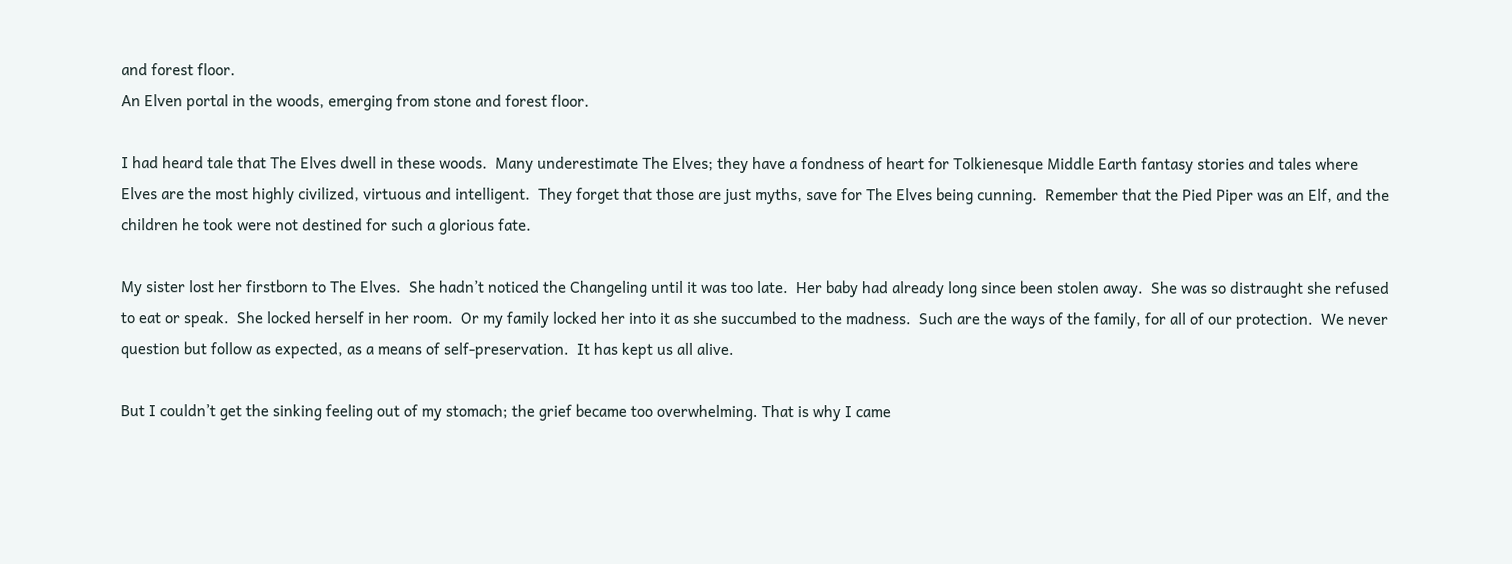and forest floor.
An Elven portal in the woods, emerging from stone and forest floor.

I had heard tale that The Elves dwell in these woods.  Many underestimate The Elves; they have a fondness of heart for Tolkienesque Middle Earth fantasy stories and tales where Elves are the most highly civilized, virtuous and intelligent.  They forget that those are just myths, save for The Elves being cunning.  Remember that the Pied Piper was an Elf, and the children he took were not destined for such a glorious fate.

My sister lost her firstborn to The Elves.  She hadn’t noticed the Changeling until it was too late.  Her baby had already long since been stolen away.  She was so distraught she refused to eat or speak.  She locked herself in her room.  Or my family locked her into it as she succumbed to the madness.  Such are the ways of the family, for all of our protection.  We never question but follow as expected, as a means of self-preservation.  It has kept us all alive.

But I couldn’t get the sinking feeling out of my stomach; the grief became too overwhelming. That is why I came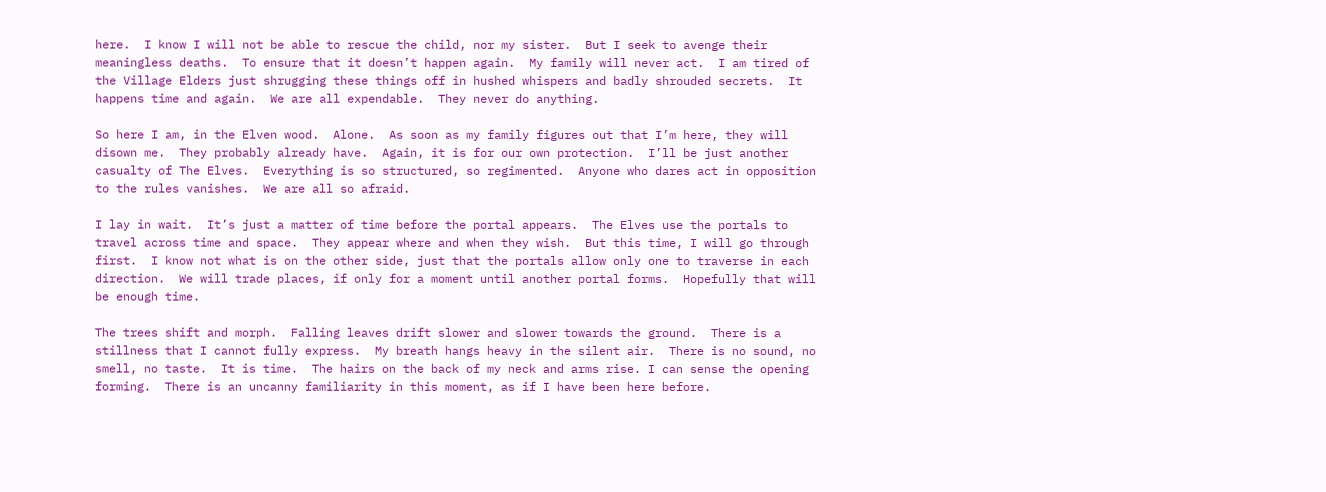here.  I know I will not be able to rescue the child, nor my sister.  But I seek to avenge their meaningless deaths.  To ensure that it doesn’t happen again.  My family will never act.  I am tired of the Village Elders just shrugging these things off in hushed whispers and badly shrouded secrets.  It happens time and again.  We are all expendable.  They never do anything.

So here I am, in the Elven wood.  Alone.  As soon as my family figures out that I’m here, they will disown me.  They probably already have.  Again, it is for our own protection.  I’ll be just another casualty of The Elves.  Everything is so structured, so regimented.  Anyone who dares act in opposition to the rules vanishes.  We are all so afraid.

I lay in wait.  It’s just a matter of time before the portal appears.  The Elves use the portals to travel across time and space.  They appear where and when they wish.  But this time, I will go through first.  I know not what is on the other side, just that the portals allow only one to traverse in each direction.  We will trade places, if only for a moment until another portal forms.  Hopefully that will be enough time.

The trees shift and morph.  Falling leaves drift slower and slower towards the ground.  There is a stillness that I cannot fully express.  My breath hangs heavy in the silent air.  There is no sound, no smell, no taste.  It is time.  The hairs on the back of my neck and arms rise. I can sense the opening forming.  There is an uncanny familiarity in this moment, as if I have been here before.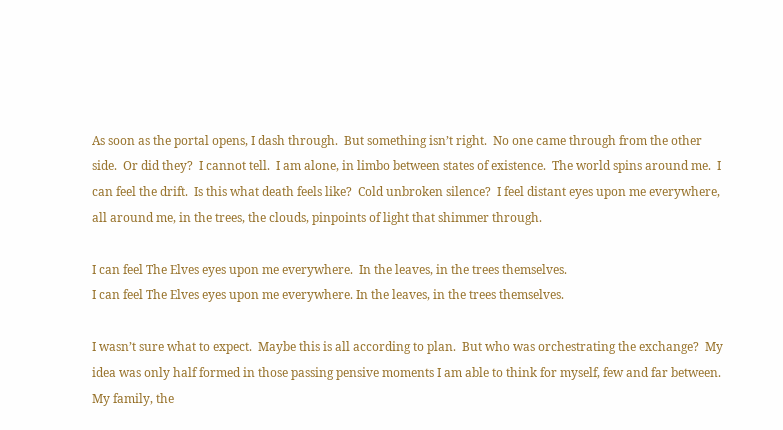As soon as the portal opens, I dash through.  But something isn’t right.  No one came through from the other side.  Or did they?  I cannot tell.  I am alone, in limbo between states of existence.  The world spins around me.  I can feel the drift.  Is this what death feels like?  Cold unbroken silence?  I feel distant eyes upon me everywhere, all around me, in the trees, the clouds, pinpoints of light that shimmer through.

I can feel The Elves eyes upon me everywhere.  In the leaves, in the trees themselves.
I can feel The Elves eyes upon me everywhere. In the leaves, in the trees themselves.

I wasn’t sure what to expect.  Maybe this is all according to plan.  But who was orchestrating the exchange?  My idea was only half formed in those passing pensive moments I am able to think for myself, few and far between.  My family, the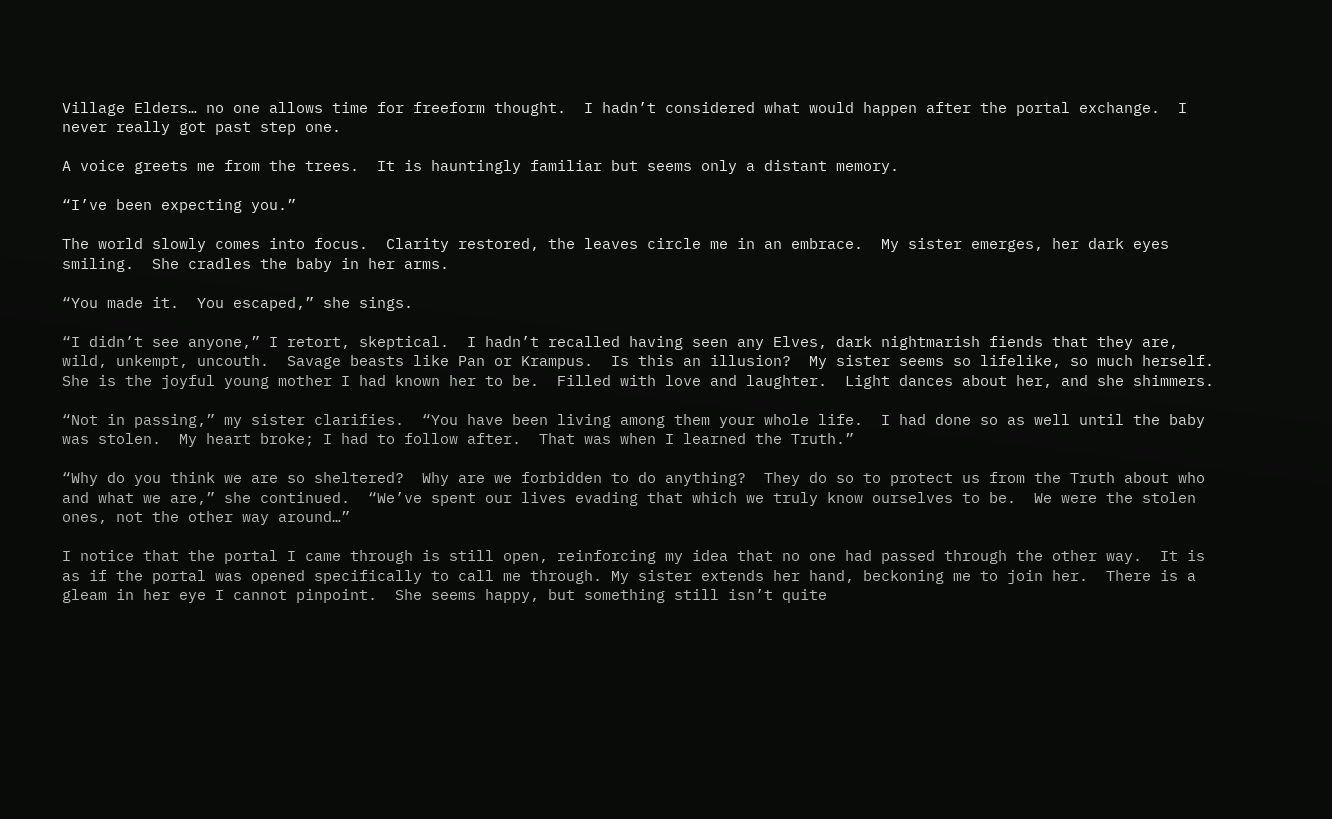Village Elders… no one allows time for freeform thought.  I hadn’t considered what would happen after the portal exchange.  I never really got past step one.

A voice greets me from the trees.  It is hauntingly familiar but seems only a distant memory.

“I’ve been expecting you.”

The world slowly comes into focus.  Clarity restored, the leaves circle me in an embrace.  My sister emerges, her dark eyes smiling.  She cradles the baby in her arms.

“You made it.  You escaped,” she sings.

“I didn’t see anyone,” I retort, skeptical.  I hadn’t recalled having seen any Elves, dark nightmarish fiends that they are, wild, unkempt, uncouth.  Savage beasts like Pan or Krampus.  Is this an illusion?  My sister seems so lifelike, so much herself.  She is the joyful young mother I had known her to be.  Filled with love and laughter.  Light dances about her, and she shimmers.

“Not in passing,” my sister clarifies.  “You have been living among them your whole life.  I had done so as well until the baby was stolen.  My heart broke; I had to follow after.  That was when I learned the Truth.”

“Why do you think we are so sheltered?  Why are we forbidden to do anything?  They do so to protect us from the Truth about who and what we are,” she continued.  “We’ve spent our lives evading that which we truly know ourselves to be.  We were the stolen ones, not the other way around…”

I notice that the portal I came through is still open, reinforcing my idea that no one had passed through the other way.  It is as if the portal was opened specifically to call me through. My sister extends her hand, beckoning me to join her.  There is a gleam in her eye I cannot pinpoint.  She seems happy, but something still isn’t quite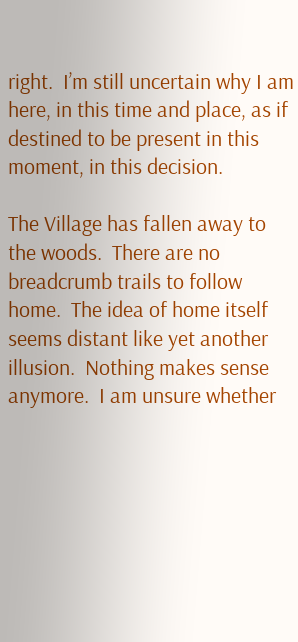right.  I’m still uncertain why I am here, in this time and place, as if destined to be present in this moment, in this decision.

The Village has fallen away to the woods.  There are no breadcrumb trails to follow home.  The idea of home itself seems distant like yet another illusion.  Nothing makes sense anymore.  I am unsure whether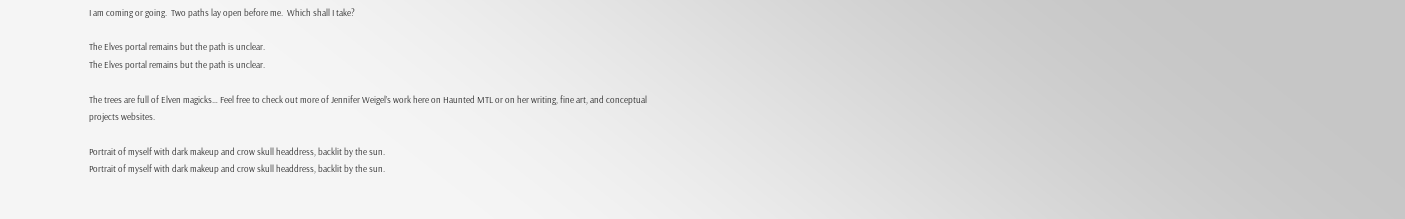I am coming or going.  Two paths lay open before me.  Which shall I take?

The Elves portal remains but the path is unclear.
The Elves portal remains but the path is unclear.

The trees are full of Elven magicks… Feel free to check out more of Jennifer Weigel’s work here on Haunted MTL or on her writing, fine art, and conceptual projects websites.

Portrait of myself with dark makeup and crow skull headdress, backlit by the sun.
Portrait of myself with dark makeup and crow skull headdress, backlit by the sun.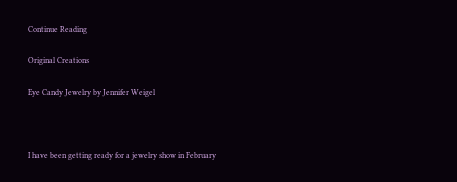Continue Reading

Original Creations

Eye Candy Jewelry by Jennifer Weigel



I have been getting ready for a jewelry show in February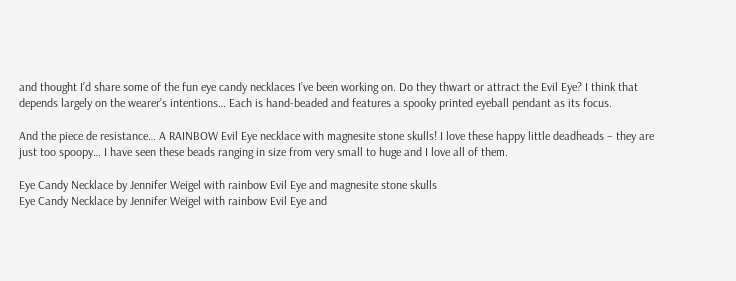and thought I’d share some of the fun eye candy necklaces I’ve been working on. Do they thwart or attract the Evil Eye? I think that depends largely on the wearer’s intentions… Each is hand-beaded and features a spooky printed eyeball pendant as its focus.

And the piece de resistance… A RAINBOW Evil Eye necklace with magnesite stone skulls! I love these happy little deadheads – they are just too spoopy… I have seen these beads ranging in size from very small to huge and I love all of them.

Eye Candy Necklace by Jennifer Weigel with rainbow Evil Eye and magnesite stone skulls
Eye Candy Necklace by Jennifer Weigel with rainbow Evil Eye and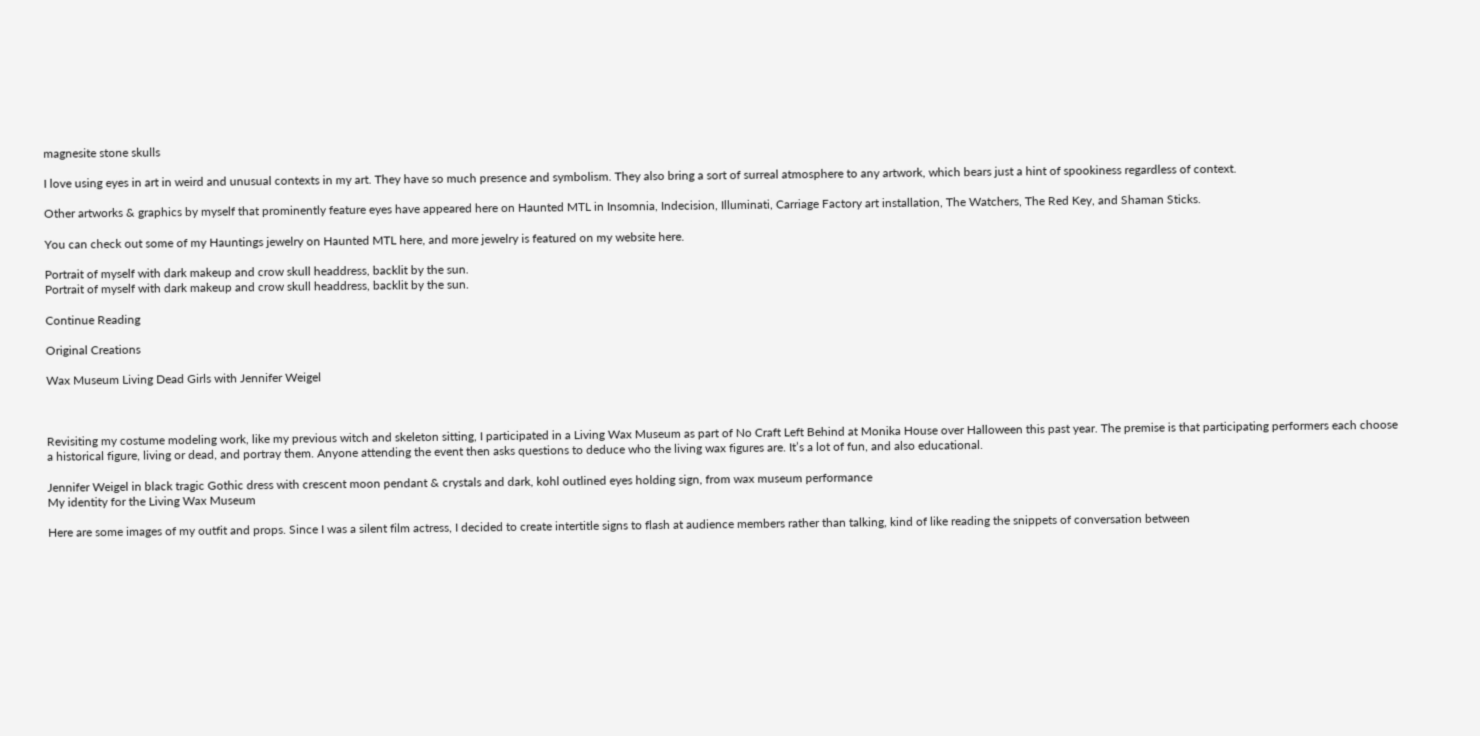magnesite stone skulls

I love using eyes in art in weird and unusual contexts in my art. They have so much presence and symbolism. They also bring a sort of surreal atmosphere to any artwork, which bears just a hint of spookiness regardless of context.

Other artworks & graphics by myself that prominently feature eyes have appeared here on Haunted MTL in Insomnia, Indecision, Illuminati, Carriage Factory art installation, The Watchers, The Red Key, and Shaman Sticks.

You can check out some of my Hauntings jewelry on Haunted MTL here, and more jewelry is featured on my website here.

Portrait of myself with dark makeup and crow skull headdress, backlit by the sun.
Portrait of myself with dark makeup and crow skull headdress, backlit by the sun.

Continue Reading

Original Creations

Wax Museum Living Dead Girls with Jennifer Weigel



Revisiting my costume modeling work, like my previous witch and skeleton sitting, I participated in a Living Wax Museum as part of No Craft Left Behind at Monika House over Halloween this past year. The premise is that participating performers each choose a historical figure, living or dead, and portray them. Anyone attending the event then asks questions to deduce who the living wax figures are. It’s a lot of fun, and also educational.

Jennifer Weigel in black tragic Gothic dress with crescent moon pendant & crystals and dark, kohl outlined eyes holding sign, from wax museum performance
My identity for the Living Wax Museum

Here are some images of my outfit and props. Since I was a silent film actress, I decided to create intertitle signs to flash at audience members rather than talking, kind of like reading the snippets of conversation between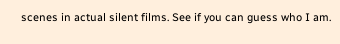scenes in actual silent films. See if you can guess who I am.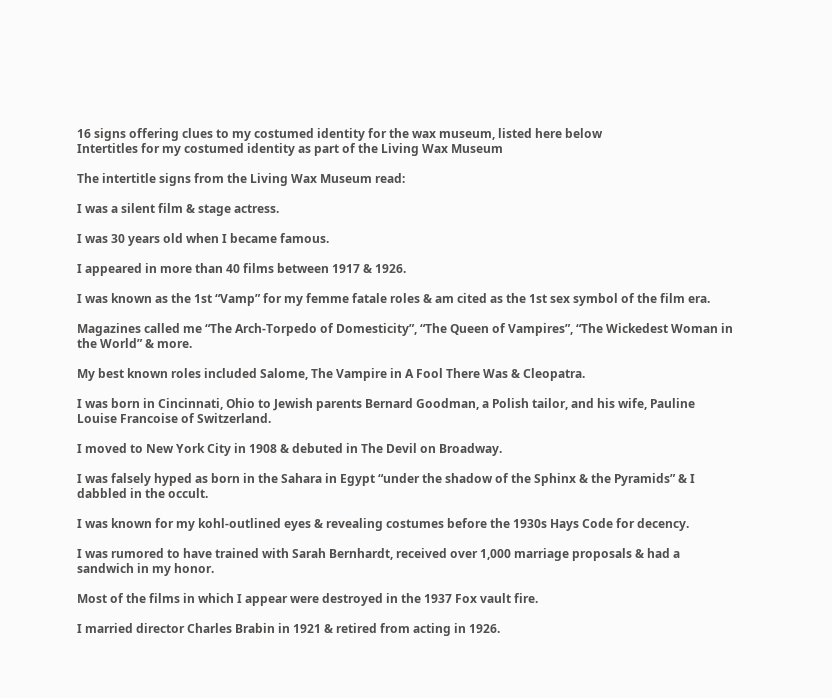16 signs offering clues to my costumed identity for the wax museum, listed here below
Intertitles for my costumed identity as part of the Living Wax Museum

The intertitle signs from the Living Wax Museum read:

I was a silent film & stage actress.

I was 30 years old when I became famous.

I appeared in more than 40 films between 1917 & 1926.

I was known as the 1st “Vamp” for my femme fatale roles & am cited as the 1st sex symbol of the film era.

Magazines called me “The Arch-Torpedo of Domesticity”, “The Queen of Vampires”, “The Wickedest Woman in the World” & more.

My best known roles included Salome, The Vampire in A Fool There Was & Cleopatra.

I was born in Cincinnati, Ohio to Jewish parents Bernard Goodman, a Polish tailor, and his wife, Pauline Louise Francoise of Switzerland.

I moved to New York City in 1908 & debuted in The Devil on Broadway.

I was falsely hyped as born in the Sahara in Egypt “under the shadow of the Sphinx & the Pyramids” & I dabbled in the occult.

I was known for my kohl-outlined eyes & revealing costumes before the 1930s Hays Code for decency.

I was rumored to have trained with Sarah Bernhardt, received over 1,000 marriage proposals & had a sandwich in my honor.

Most of the films in which I appear were destroyed in the 1937 Fox vault fire.

I married director Charles Brabin in 1921 & retired from acting in 1926.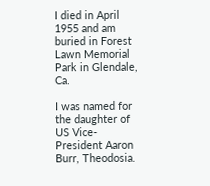I died in April 1955 and am buried in Forest Lawn Memorial Park in Glendale, Ca.

I was named for the daughter of US Vice-President Aaron Burr, Theodosia.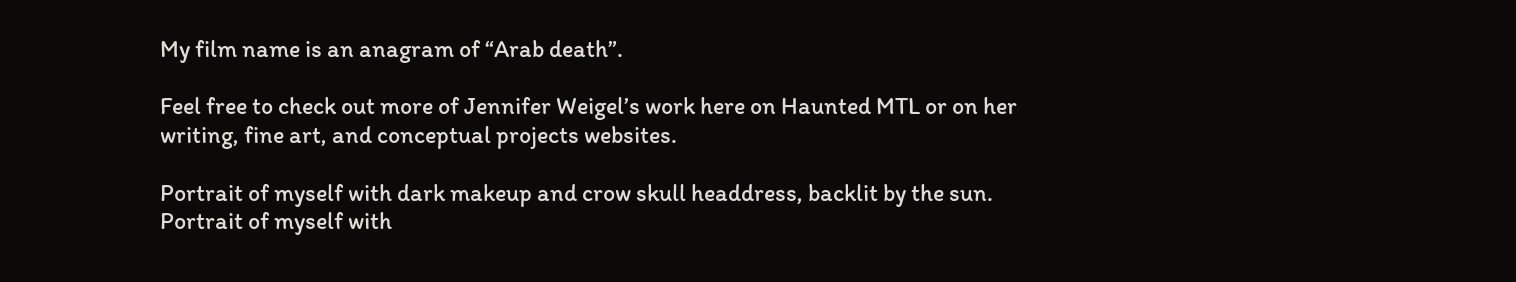My film name is an anagram of “Arab death”.

Feel free to check out more of Jennifer Weigel’s work here on Haunted MTL or on her writing, fine art, and conceptual projects websites.

Portrait of myself with dark makeup and crow skull headdress, backlit by the sun.
Portrait of myself with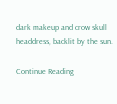dark makeup and crow skull headdress, backlit by the sun.

Continue Reading